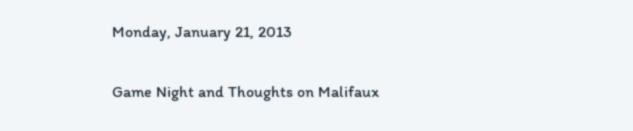Monday, January 21, 2013

Game Night and Thoughts on Malifaux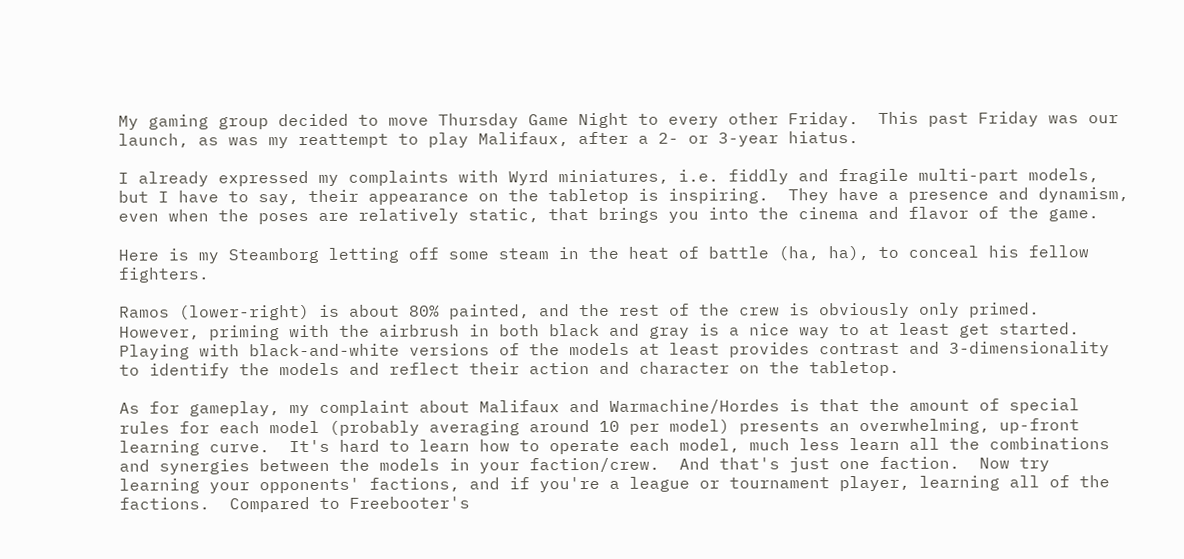My gaming group decided to move Thursday Game Night to every other Friday.  This past Friday was our launch, as was my reattempt to play Malifaux, after a 2- or 3-year hiatus.

I already expressed my complaints with Wyrd miniatures, i.e. fiddly and fragile multi-part models, but I have to say, their appearance on the tabletop is inspiring.  They have a presence and dynamism, even when the poses are relatively static, that brings you into the cinema and flavor of the game.

Here is my Steamborg letting off some steam in the heat of battle (ha, ha), to conceal his fellow fighters.

Ramos (lower-right) is about 80% painted, and the rest of the crew is obviously only primed.  However, priming with the airbrush in both black and gray is a nice way to at least get started.  Playing with black-and-white versions of the models at least provides contrast and 3-dimensionality to identify the models and reflect their action and character on the tabletop.

As for gameplay, my complaint about Malifaux and Warmachine/Hordes is that the amount of special rules for each model (probably averaging around 10 per model) presents an overwhelming, up-front learning curve.  It's hard to learn how to operate each model, much less learn all the combinations and synergies between the models in your faction/crew.  And that's just one faction.  Now try learning your opponents' factions, and if you're a league or tournament player, learning all of the factions.  Compared to Freebooter's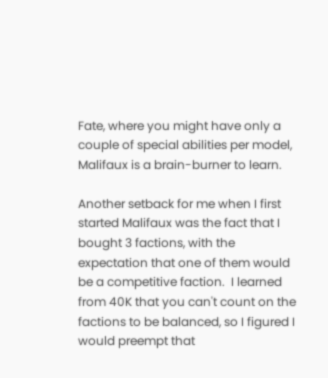Fate, where you might have only a couple of special abilities per model, Malifaux is a brain-burner to learn.

Another setback for me when I first started Malifaux was the fact that I bought 3 factions, with the expectation that one of them would be a competitive faction.  I learned from 40K that you can't count on the factions to be balanced, so I figured I would preempt that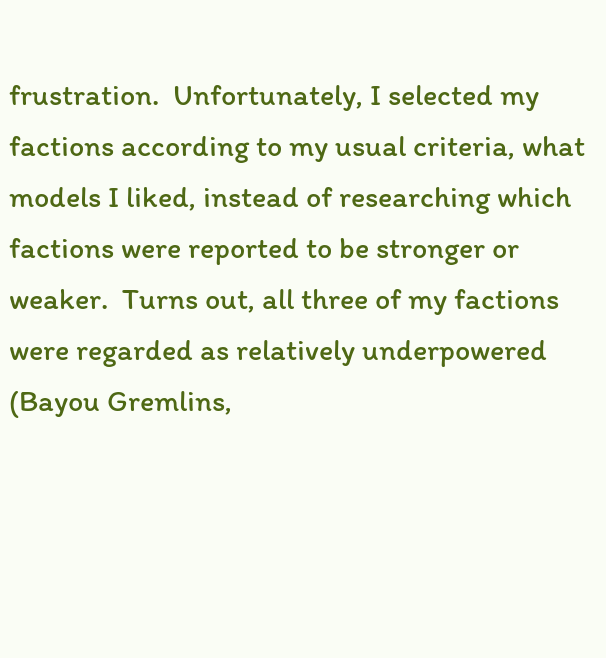frustration.  Unfortunately, I selected my factions according to my usual criteria, what models I liked, instead of researching which factions were reported to be stronger or weaker.  Turns out, all three of my factions were regarded as relatively underpowered (Bayou Gremlins,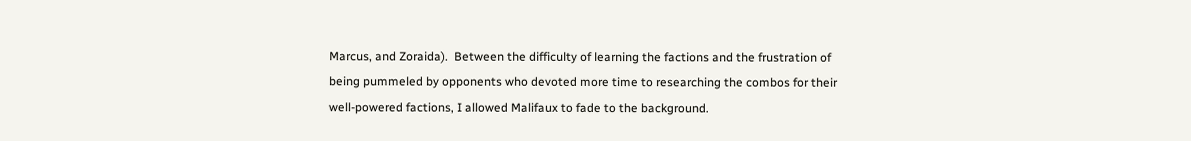Marcus, and Zoraida).  Between the difficulty of learning the factions and the frustration of being pummeled by opponents who devoted more time to researching the combos for their well-powered factions, I allowed Malifaux to fade to the background.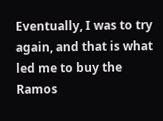Eventually, I was to try again, and that is what led me to buy the Ramos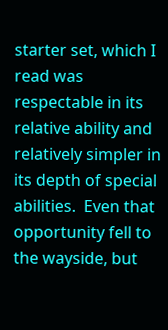starter set, which I read was respectable in its relative ability and relatively simpler in its depth of special abilities.  Even that opportunity fell to the wayside, but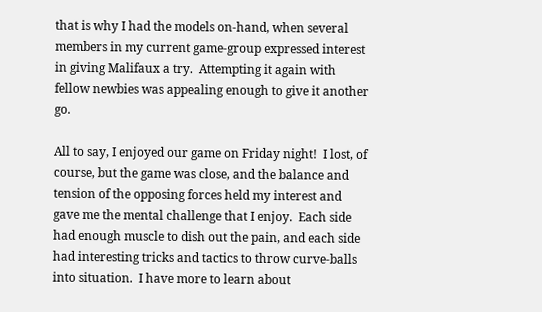that is why I had the models on-hand, when several members in my current game-group expressed interest in giving Malifaux a try.  Attempting it again with fellow newbies was appealing enough to give it another go.

All to say, I enjoyed our game on Friday night!  I lost, of course, but the game was close, and the balance and tension of the opposing forces held my interest and gave me the mental challenge that I enjoy.  Each side had enough muscle to dish out the pain, and each side had interesting tricks and tactics to throw curve-balls into situation.  I have more to learn about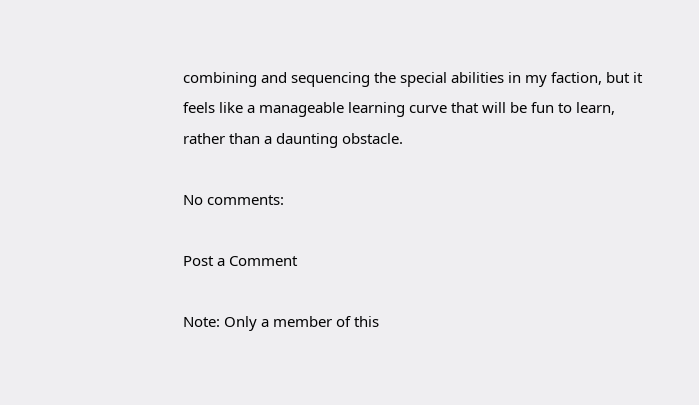combining and sequencing the special abilities in my faction, but it feels like a manageable learning curve that will be fun to learn, rather than a daunting obstacle.

No comments:

Post a Comment

Note: Only a member of this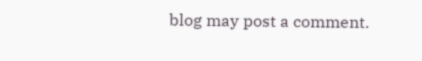blog may post a comment.